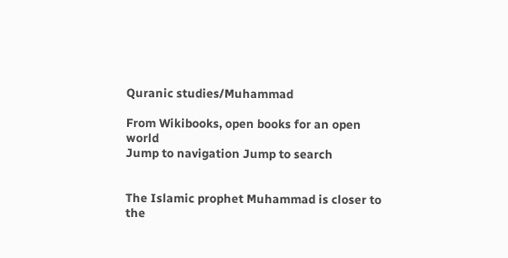Quranic studies/Muhammad

From Wikibooks, open books for an open world
Jump to navigation Jump to search


The Islamic prophet Muhammad is closer to the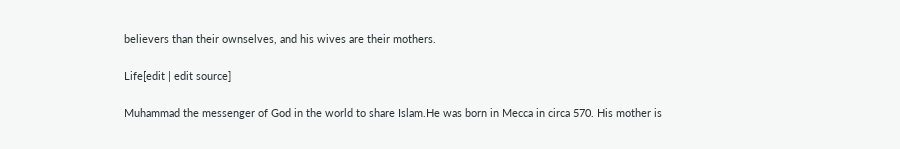believers than their ownselves, and his wives are their mothers.

Life[edit | edit source]

Muhammad the messenger of God in the world to share Islam.He was born in Mecca in circa 570. His mother is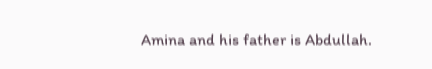Amina and his father is Abdullah.